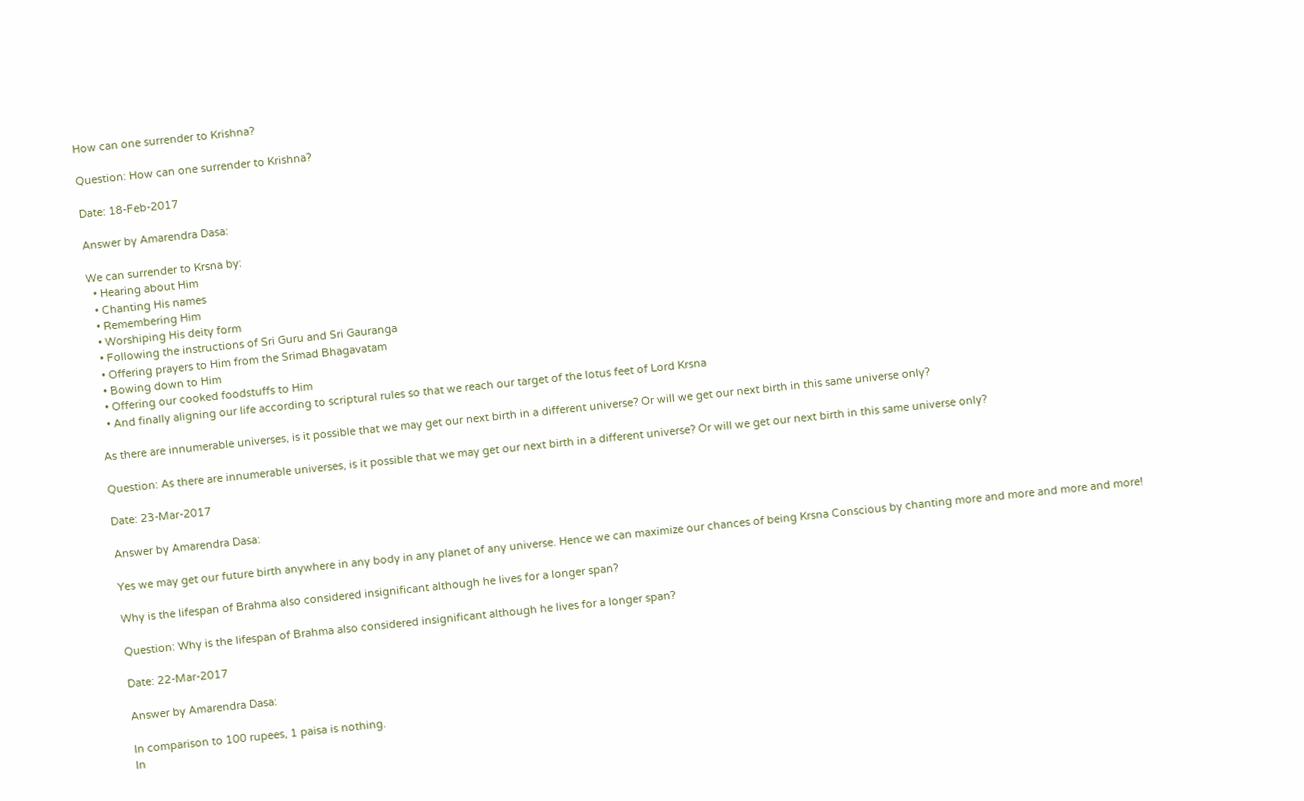How can one surrender to Krishna?

Question: How can one surrender to Krishna?

Date: 18-Feb-2017

Answer by Amarendra Dasa:

We can surrender to Krsna by:
  • Hearing about Him
  • Chanting His names
  • Remembering Him
  • Worshiping His deity form
  • Following the instructions of Sri Guru and Sri Gauranga
  • Offering prayers to Him from the Srimad Bhagavatam
  • Bowing down to Him
  • Offering our cooked foodstuffs to Him
  • And finally aligning our life according to scriptural rules so that we reach our target of the lotus feet of Lord Krsna

As there are innumerable universes, is it possible that we may get our next birth in a different universe? Or will we get our next birth in this same universe only?

Question: As there are innumerable universes, is it possible that we may get our next birth in a different universe? Or will we get our next birth in this same universe only?

Date: 23-Mar-2017

Answer by Amarendra Dasa:

Yes we may get our future birth anywhere in any body in any planet of any universe. Hence we can maximize our chances of being Krsna Conscious by chanting more and more and more and more!

Why is the lifespan of Brahma also considered insignificant although he lives for a longer span?

Question: Why is the lifespan of Brahma also considered insignificant although he lives for a longer span?

Date: 22-Mar-2017

Answer by Amarendra Dasa:

In comparison to 100 rupees, 1 paisa is nothing.
In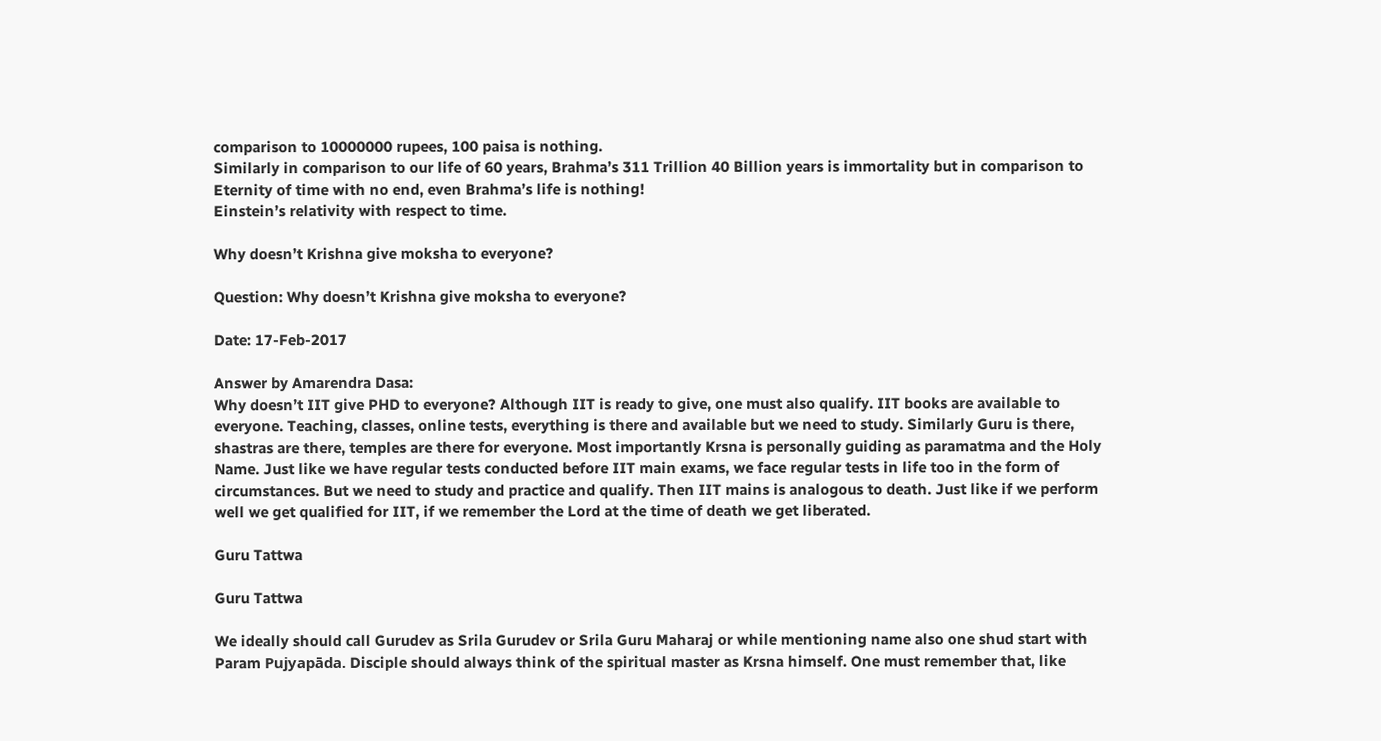comparison to 10000000 rupees, 100 paisa is nothing.
Similarly in comparison to our life of 60 years, Brahma’s 311 Trillion 40 Billion years is immortality but in comparison to Eternity of time with no end, even Brahma’s life is nothing!
Einstein’s relativity with respect to time.

Why doesn’t Krishna give moksha to everyone?

Question: Why doesn’t Krishna give moksha to everyone?

Date: 17-Feb-2017

Answer by Amarendra Dasa:
Why doesn’t IIT give PHD to everyone? Although IIT is ready to give, one must also qualify. IIT books are available to everyone. Teaching, classes, online tests, everything is there and available but we need to study. Similarly Guru is there, shastras are there, temples are there for everyone. Most importantly Krsna is personally guiding as paramatma and the Holy Name. Just like we have regular tests conducted before IIT main exams, we face regular tests in life too in the form of circumstances. But we need to study and practice and qualify. Then IIT mains is analogous to death. Just like if we perform well we get qualified for IIT, if we remember the Lord at the time of death we get liberated.

Guru Tattwa

Guru Tattwa

We ideally should call Gurudev as Srila Gurudev or Srila Guru Maharaj or while mentioning name also one shud start with Param Pujyapāda. Disciple should always think of the spiritual master as Krsna himself. One must remember that, like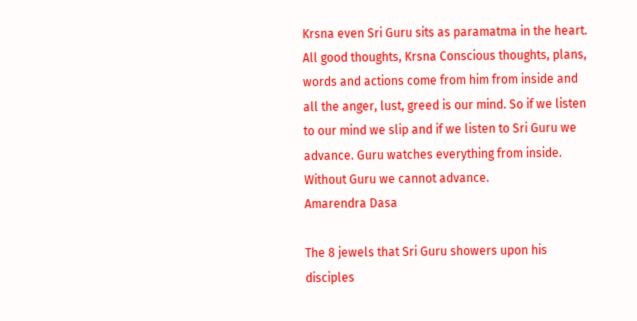Krsna even Sri Guru sits as paramatma in the heart. All good thoughts, Krsna Conscious thoughts, plans, words and actions come from him from inside and all the anger, lust, greed is our mind. So if we listen to our mind we slip and if we listen to Sri Guru we advance. Guru watches everything from inside. Without Guru we cannot advance.
Amarendra Dasa

The 8 jewels that Sri Guru showers upon his disciples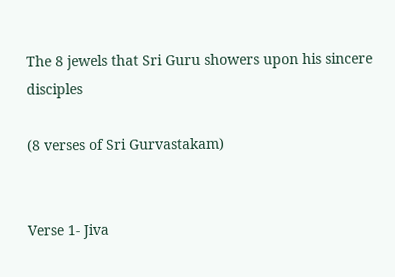The 8 jewels that Sri Guru showers upon his sincere disciples

(8 verses of Sri Gurvastakam)


Verse 1- Jiva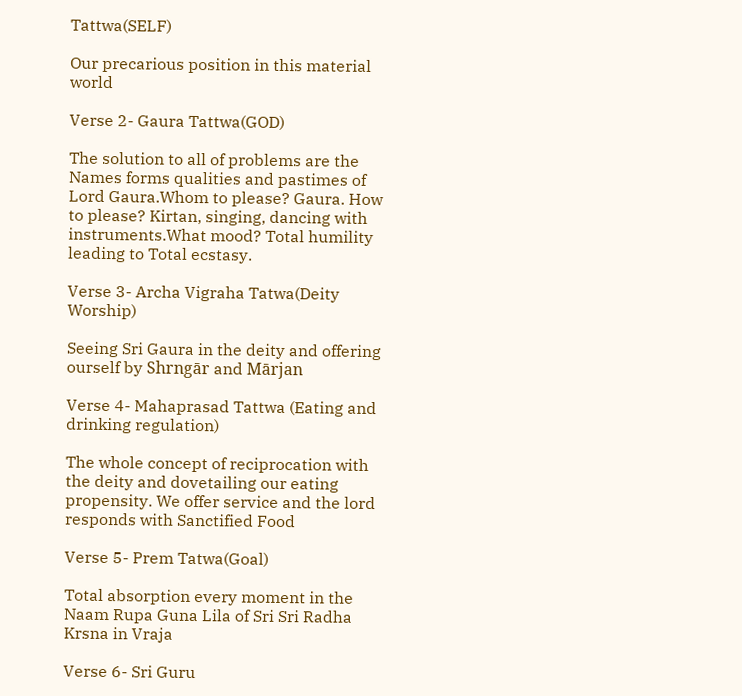Tattwa(SELF)

Our precarious position in this material world

Verse 2- Gaura Tattwa(GOD)

The solution to all of problems are the Names forms qualities and pastimes of Lord Gaura.Whom to please? Gaura. How to please? Kirtan, singing, dancing with instruments.What mood? Total humility leading to Total ecstasy.

Verse 3- Archa Vigraha Tatwa(Deity Worship)

Seeing Sri Gaura in the deity and offering ourself by Shrngār and Mārjan

Verse 4- Mahaprasad Tattwa (Eating and drinking regulation)

The whole concept of reciprocation with the deity and dovetailing our eating propensity. We offer service and the lord responds with Sanctified Food

Verse 5- Prem Tatwa(Goal)

Total absorption every moment in the Naam Rupa Guna Lila of Sri Sri Radha Krsna in Vraja

Verse 6- Sri Guru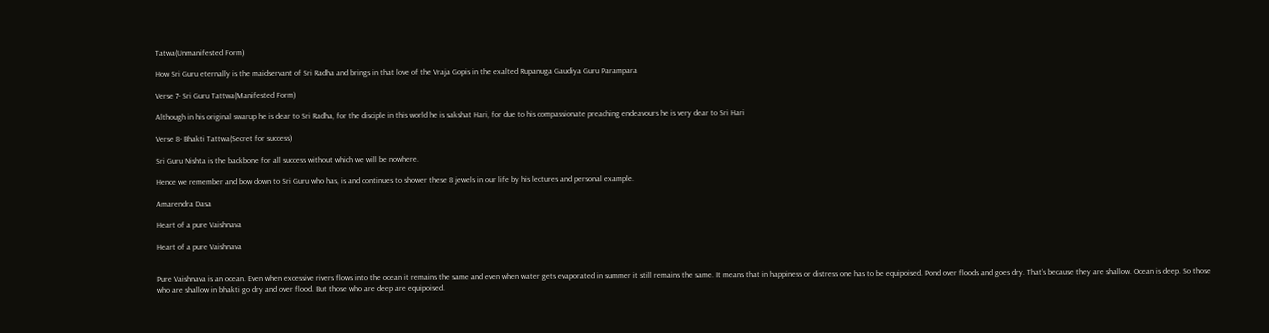Tatwa(Unmanifested Form)

How Sri Guru eternally is the maidservant of Sri Radha and brings in that love of the Vraja Gopis in the exalted Rupanuga Gaudiya Guru Parampara

Verse 7- Sri Guru Tattwa(Manifested Form)

Although in his original swarup he is dear to Sri Radha, for the disciple in this world he is sakshat Hari, for due to his compassionate preaching endeavours he is very dear to Sri Hari

Verse 8- Bhakti Tattwa(Secret for success)

Sri Guru Nishta is the backbone for all success without which we will be nowhere.

Hence we remember and bow down to Sri Guru who has, is and continues to shower these 8 jewels in our life by his lectures and personal example.

Amarendra Dasa

Heart of a pure Vaishnava

Heart of a pure Vaishnava


Pure Vaishnava is an ocean. Even when excessive rivers flows into the ocean it remains the same and even when water gets evaporated in summer it still remains the same. It means that in happiness or distress one has to be equipoised. Pond over floods and goes dry. That’s because they are shallow. Ocean is deep. So those who are shallow in bhakti go dry and over flood. But those who are deep are equipoised.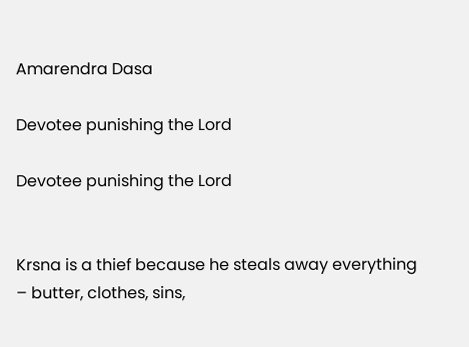Amarendra Dasa

Devotee punishing the Lord

Devotee punishing the Lord


Krsna is a thief because he steals away everything – butter, clothes, sins,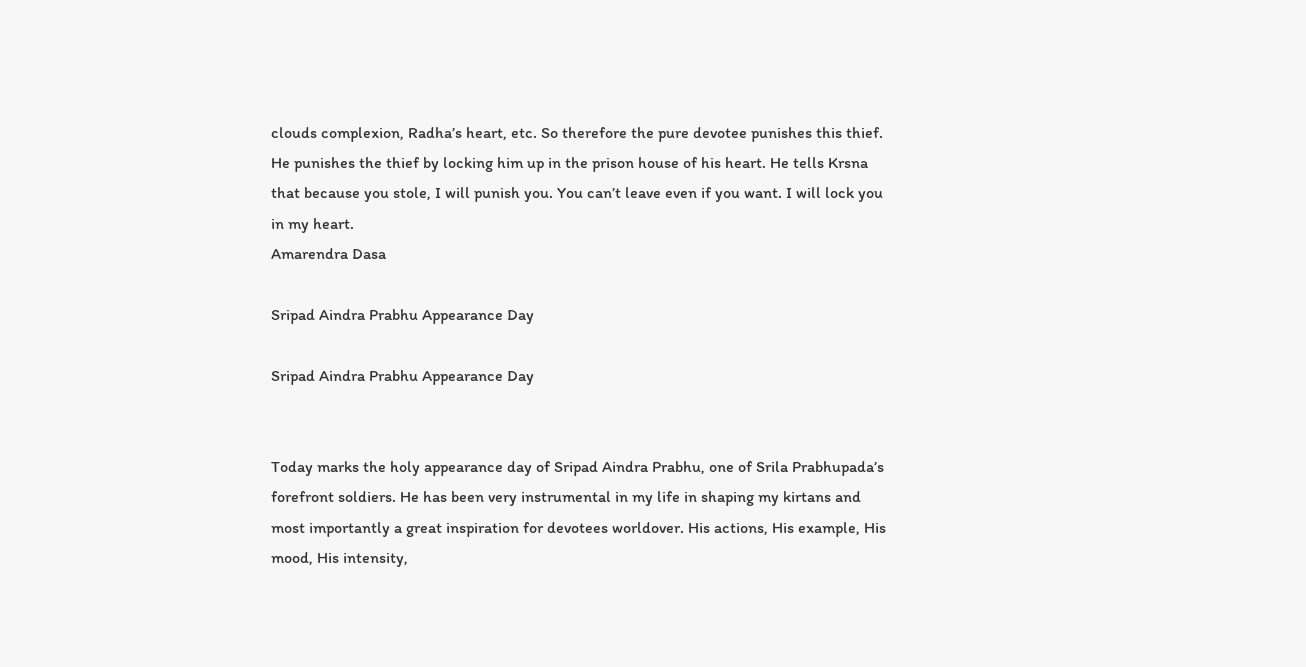clouds complexion, Radha’s heart, etc. So therefore the pure devotee punishes this thief. He punishes the thief by locking him up in the prison house of his heart. He tells Krsna that because you stole, I will punish you. You can’t leave even if you want. I will lock you in my heart.
Amarendra Dasa

Sripad Aindra Prabhu Appearance Day

Sripad Aindra Prabhu Appearance Day


Today marks the holy appearance day of Sripad Aindra Prabhu, one of Srila Prabhupada’s forefront soldiers. He has been very instrumental in my life in shaping my kirtans and most importantly a great inspiration for devotees worldover. His actions, His example, His mood, His intensity,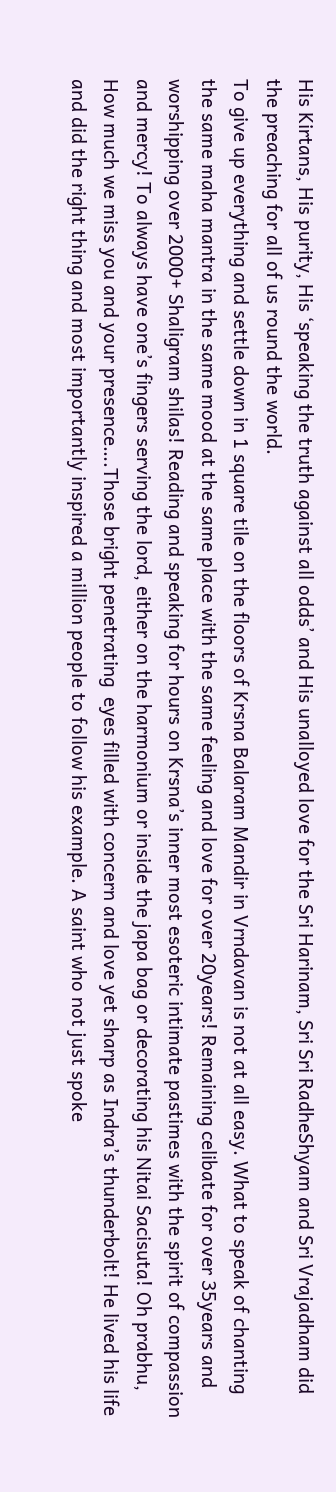His Kirtans, His purity, His ‘speaking the truth against all odds’ and His unalloyed love for the Sri Harinam, Sri Sri RadheShyam and Sri Vrajadham did the preaching for all of us round the world.
To give up everything and settle down in 1 square tile on the floors of Krsna Balaram Mandir in Vrndavan is not at all easy. What to speak of chanting the same maha mantra in the same mood at the same place with the same feeling and love for over 20years! Remaining celibate for over 35years and worshipping over 2000+ Shaligram shilas! Reading and speaking for hours on Krsna’s inner most esoteric intimate pastimes with the spirit of compassion and mercy! To always have one’s fingers serving the lord, either on the harmonium or inside the japa bag or decorating his Nitai Sacisuta! Oh prabhu, How much we miss you and your presence….Those bright penetrating  eyes filled with concern and love yet sharp as Indra’s thunderbolt! He lived his life and did the right thing and most importantly inspired a million people to follow his example. A saint who not just spoke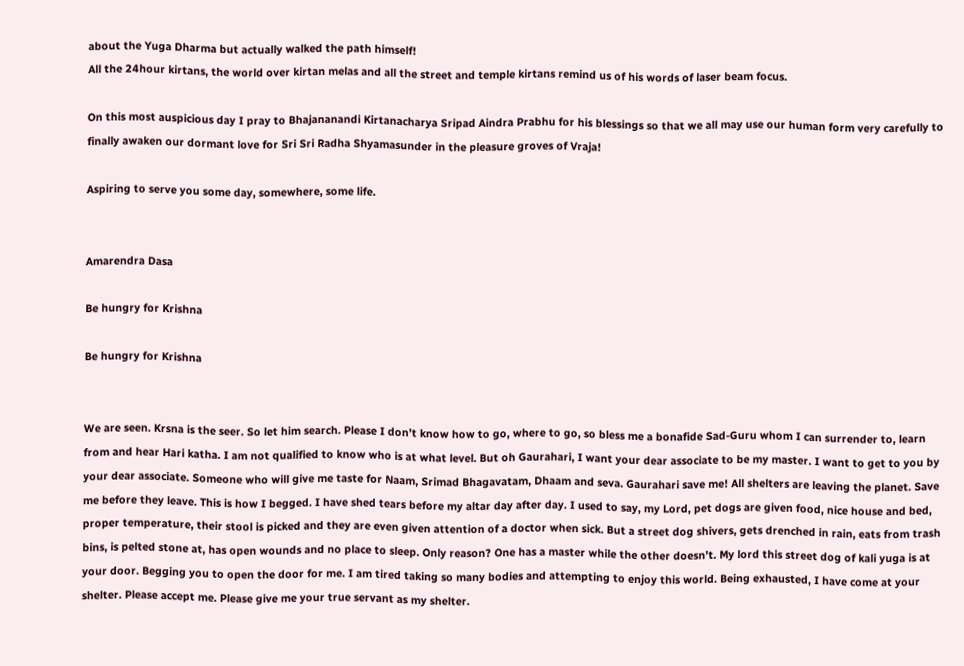about the Yuga Dharma but actually walked the path himself!
All the 24hour kirtans, the world over kirtan melas and all the street and temple kirtans remind us of his words of laser beam focus.

On this most auspicious day I pray to Bhajananandi Kirtanacharya Sripad Aindra Prabhu for his blessings so that we all may use our human form very carefully to finally awaken our dormant love for Sri Sri Radha Shyamasunder in the pleasure groves of Vraja!

Aspiring to serve you some day, somewhere, some life.


Amarendra Dasa

Be hungry for Krishna

Be hungry for Krishna


We are seen. Krsna is the seer. So let him search. Please I don’t know how to go, where to go, so bless me a bonafide Sad-Guru whom I can surrender to, learn from and hear Hari katha. I am not qualified to know who is at what level. But oh Gaurahari, I want your dear associate to be my master. I want to get to you by your dear associate. Someone who will give me taste for Naam, Srimad Bhagavatam, Dhaam and seva. Gaurahari save me! All shelters are leaving the planet. Save me before they leave. This is how I begged. I have shed tears before my altar day after day. I used to say, my Lord, pet dogs are given food, nice house and bed, proper temperature, their stool is picked and they are even given attention of a doctor when sick. But a street dog shivers, gets drenched in rain, eats from trash bins, is pelted stone at, has open wounds and no place to sleep. Only reason? One has a master while the other doesn’t. My lord this street dog of kali yuga is at your door. Begging you to open the door for me. I am tired taking so many bodies and attempting to enjoy this world. Being exhausted, I have come at your shelter. Please accept me. Please give me your true servant as my shelter.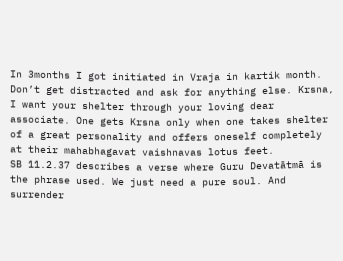In 3months I got initiated in Vraja in kartik month. Don’t get distracted and ask for anything else. Krsna, I want your shelter through your loving dear associate. One gets Krsna only when one takes shelter of a great personality and offers oneself completely at their mahabhagavat vaishnavas lotus feet.
SB 11.2.37 describes a verse where Guru Devatātmā is the phrase used. We just need a pure soul. And surrender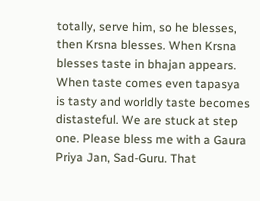totally, serve him, so he blesses, then Krsna blesses. When Krsna blesses taste in bhajan appears. When taste comes even tapasya is tasty and worldly taste becomes distasteful. We are stuck at step one. Please bless me with a Gaura Priya Jan, Sad-Guru. That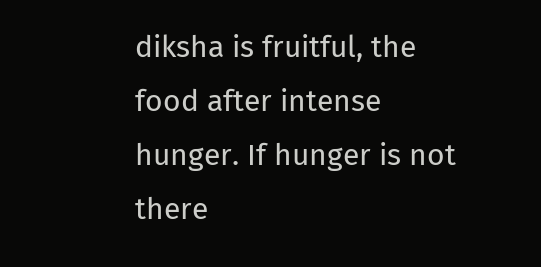diksha is fruitful, the food after intense hunger. If hunger is not there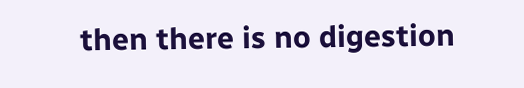then there is no digestion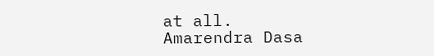at all.
Amarendra Dasa